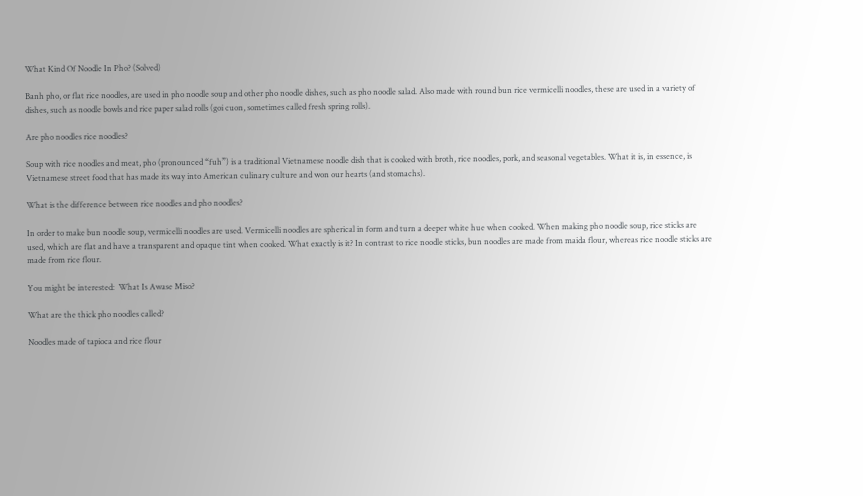What Kind Of Noodle In Pho? (Solved)

Banh pho, or flat rice noodles, are used in pho noodle soup and other pho noodle dishes, such as pho noodle salad. Also made with round bun rice vermicelli noodles, these are used in a variety of dishes, such as noodle bowls and rice paper salad rolls (goi cuon, sometimes called fresh spring rolls).

Are pho noodles rice noodles?

Soup with rice noodles and meat, pho (pronounced “fuh”) is a traditional Vietnamese noodle dish that is cooked with broth, rice noodles, pork, and seasonal vegetables. What it is, in essence, is Vietnamese street food that has made its way into American culinary culture and won our hearts (and stomachs).

What is the difference between rice noodles and pho noodles?

In order to make bun noodle soup, vermicelli noodles are used. Vermicelli noodles are spherical in form and turn a deeper white hue when cooked. When making pho noodle soup, rice sticks are used, which are flat and have a transparent and opaque tint when cooked. What exactly is it? In contrast to rice noodle sticks, bun noodles are made from maida flour, whereas rice noodle sticks are made from rice flour.

You might be interested:  What Is Awase Miso?

What are the thick pho noodles called?

Noodles made of tapioca and rice flour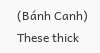(Bánh Canh) These thick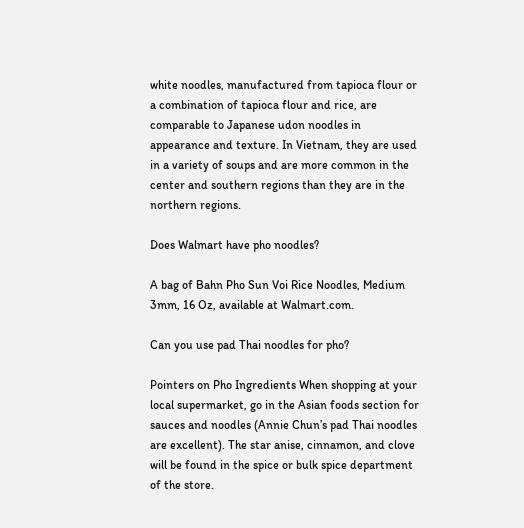white noodles, manufactured from tapioca flour or a combination of tapioca flour and rice, are comparable to Japanese udon noodles in appearance and texture. In Vietnam, they are used in a variety of soups and are more common in the center and southern regions than they are in the northern regions.

Does Walmart have pho noodles?

A bag of Bahn Pho Sun Voi Rice Noodles, Medium 3mm, 16 Oz, available at Walmart.com.

Can you use pad Thai noodles for pho?

Pointers on Pho Ingredients When shopping at your local supermarket, go in the Asian foods section for sauces and noodles (Annie Chun’s pad Thai noodles are excellent). The star anise, cinnamon, and clove will be found in the spice or bulk spice department of the store.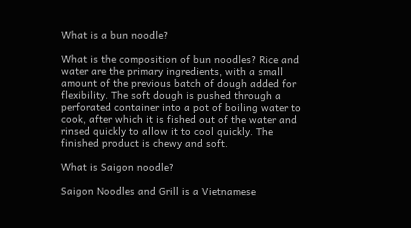What is a bun noodle?

What is the composition of bun noodles? Rice and water are the primary ingredients, with a small amount of the previous batch of dough added for flexibility. The soft dough is pushed through a perforated container into a pot of boiling water to cook, after which it is fished out of the water and rinsed quickly to allow it to cool quickly. The finished product is chewy and soft.

What is Saigon noodle?

Saigon Noodles and Grill is a Vietnamese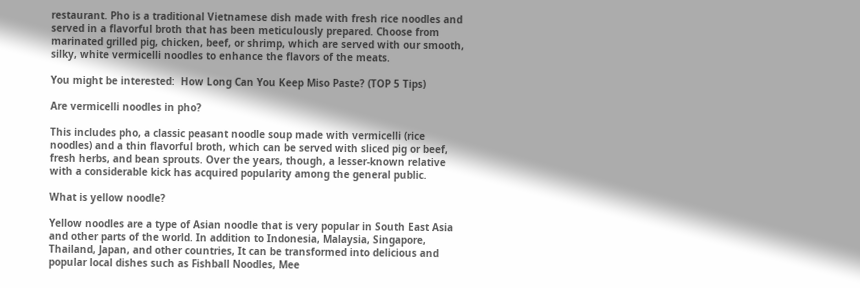restaurant. Pho is a traditional Vietnamese dish made with fresh rice noodles and served in a flavorful broth that has been meticulously prepared. Choose from marinated grilled pig, chicken, beef, or shrimp, which are served with our smooth, silky, white vermicelli noodles to enhance the flavors of the meats.

You might be interested:  How Long Can You Keep Miso Paste? (TOP 5 Tips)

Are vermicelli noodles in pho?

This includes pho, a classic peasant noodle soup made with vermicelli (rice noodles) and a thin flavorful broth, which can be served with sliced pig or beef, fresh herbs, and bean sprouts. Over the years, though, a lesser-known relative with a considerable kick has acquired popularity among the general public.

What is yellow noodle?

Yellow noodles are a type of Asian noodle that is very popular in South East Asia and other parts of the world. In addition to Indonesia, Malaysia, Singapore, Thailand, Japan, and other countries, It can be transformed into delicious and popular local dishes such as Fishball Noodles, Mee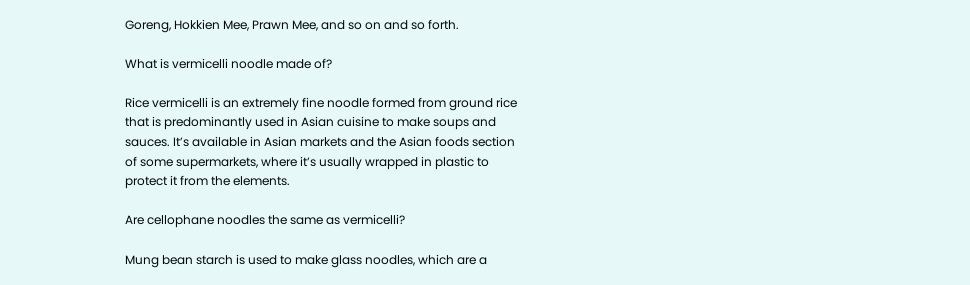Goreng, Hokkien Mee, Prawn Mee, and so on and so forth.

What is vermicelli noodle made of?

Rice vermicelli is an extremely fine noodle formed from ground rice that is predominantly used in Asian cuisine to make soups and sauces. It’s available in Asian markets and the Asian foods section of some supermarkets, where it’s usually wrapped in plastic to protect it from the elements.

Are cellophane noodles the same as vermicelli?

Mung bean starch is used to make glass noodles, which are a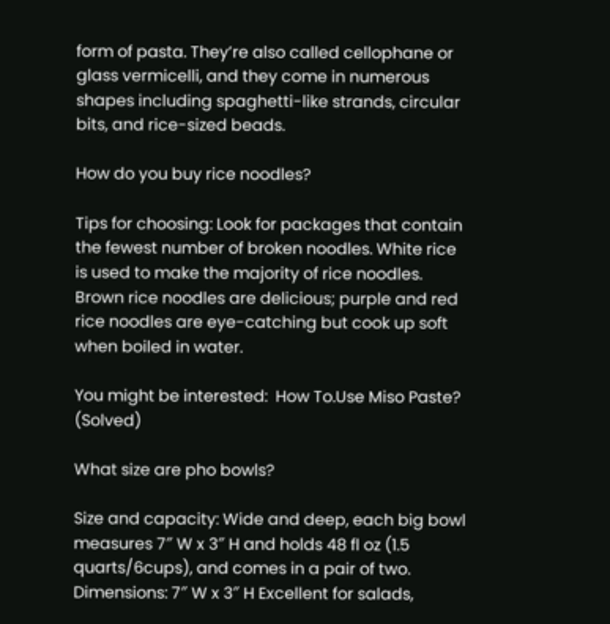form of pasta. They’re also called cellophane or glass vermicelli, and they come in numerous shapes including spaghetti-like strands, circular bits, and rice-sized beads.

How do you buy rice noodles?

Tips for choosing: Look for packages that contain the fewest number of broken noodles. White rice is used to make the majority of rice noodles. Brown rice noodles are delicious; purple and red rice noodles are eye-catching but cook up soft when boiled in water.

You might be interested:  How To.Use Miso Paste? (Solved)

What size are pho bowls?

Size and capacity: Wide and deep, each big bowl measures 7″ W x 3″ H and holds 48 fl oz (1.5 quarts/6cups), and comes in a pair of two. Dimensions: 7″ W x 3″ H Excellent for salads,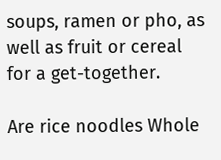soups, ramen or pho, as well as fruit or cereal for a get-together.

Are rice noodles Whole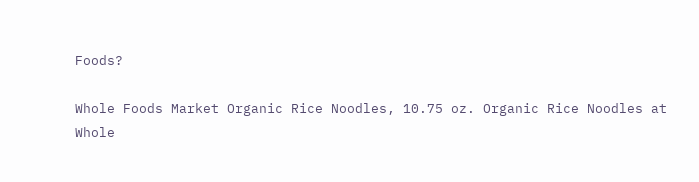Foods?

Whole Foods Market Organic Rice Noodles, 10.75 oz. Organic Rice Noodles at Whole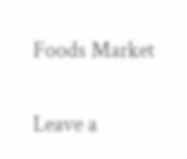Foods Market

Leave a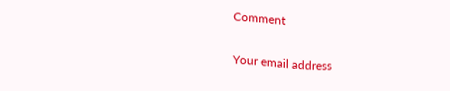Comment

Your email address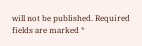will not be published. Required fields are marked *